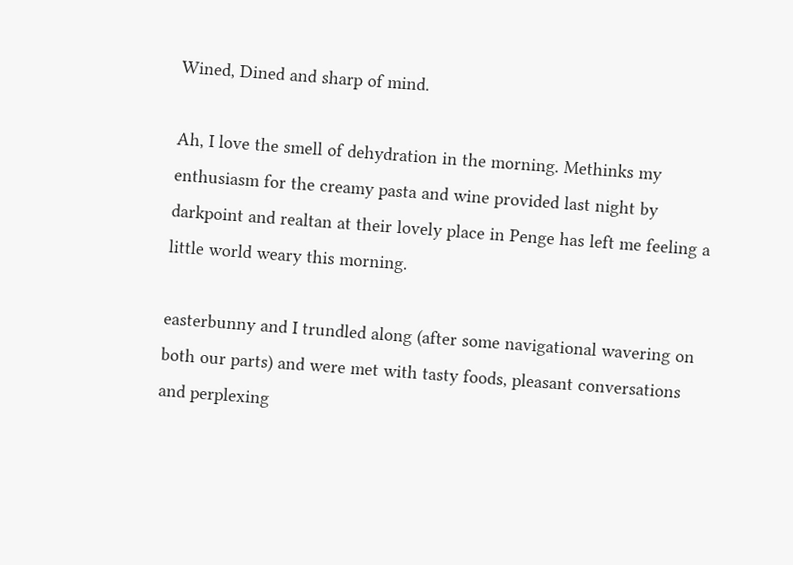Wined, Dined and sharp of mind.

Ah, I love the smell of dehydration in the morning. Methinks my enthusiasm for the creamy pasta and wine provided last night by darkpoint and realtan at their lovely place in Penge has left me feeling a little world weary this morning.

easterbunny and I trundled along (after some navigational wavering on both our parts) and were met with tasty foods, pleasant conversations and perplexing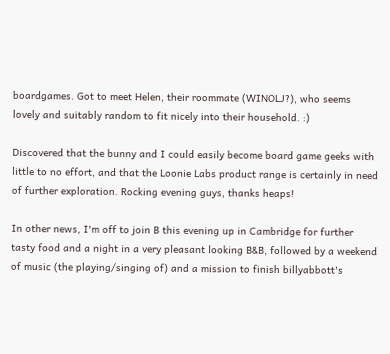boardgames. Got to meet Helen, their roommate (WINOLJ?), who seems lovely and suitably random to fit nicely into their household. :)

Discovered that the bunny and I could easily become board game geeks with little to no effort, and that the Loonie Labs product range is certainly in need of further exploration. Rocking evening guys, thanks heaps!

In other news, I'm off to join B this evening up in Cambridge for further tasty food and a night in a very pleasant looking B&B, followed by a weekend of music (the playing/singing of) and a mission to finish billyabbott's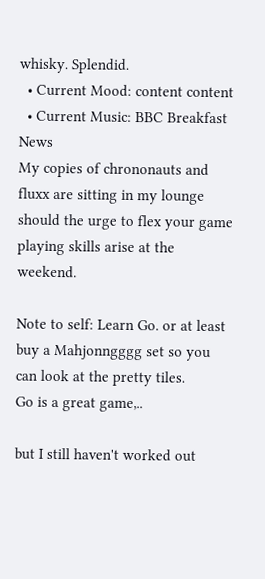whisky. Splendid.
  • Current Mood: content content
  • Current Music: BBC Breakfast News
My copies of chrononauts and fluxx are sitting in my lounge should the urge to flex your game playing skills arise at the weekend.

Note to self: Learn Go. or at least buy a Mahjonngggg set so you can look at the pretty tiles.
Go is a great game,..

but I still haven't worked out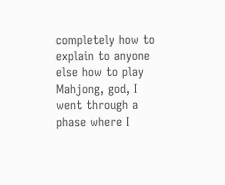completely how to explain to anyone else how to play
Mahjong, god, I went through a phase where I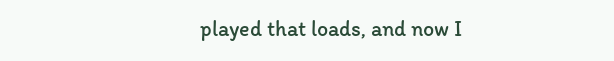played that loads, and now I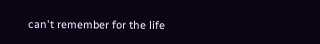can't remember for the life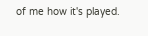of me how it's played.